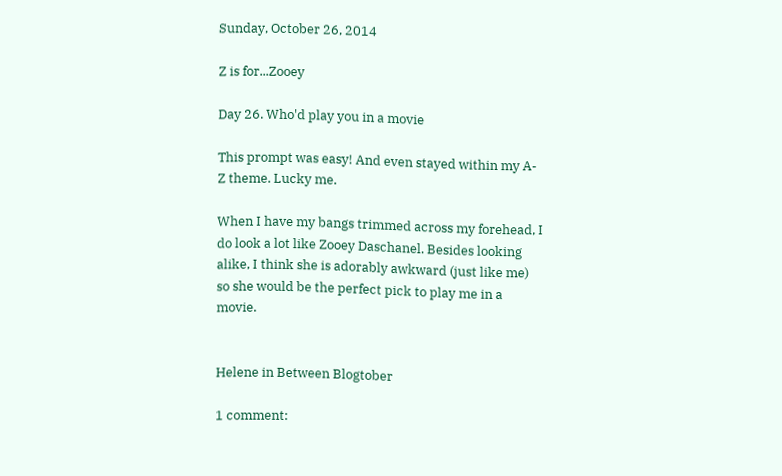Sunday, October 26, 2014

Z is for...Zooey

Day 26. Who'd play you in a movie

This prompt was easy! And even stayed within my A-Z theme. Lucky me.

When I have my bangs trimmed across my forehead, I do look a lot like Zooey Daschanel. Besides looking alike, I think she is adorably awkward (just like me) so she would be the perfect pick to play me in a movie.


Helene in Between Blogtober

1 comment: